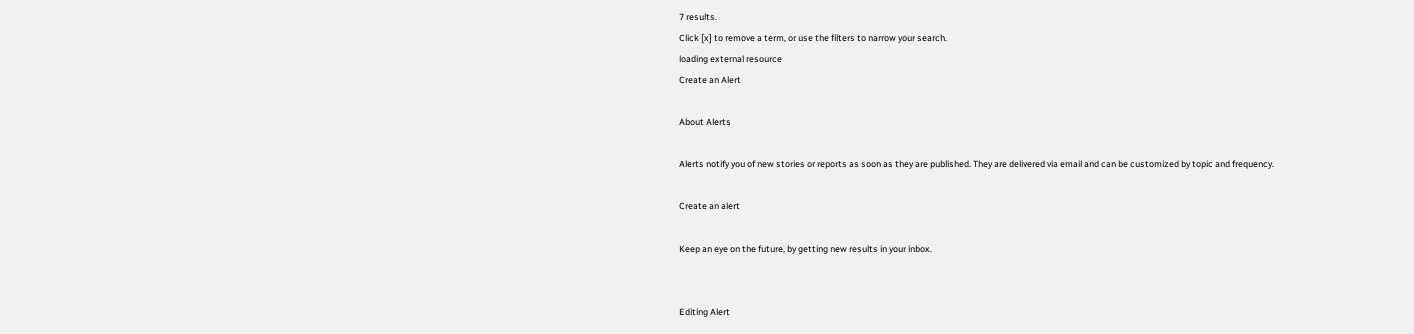7 results.
Click [x] to remove a term, or use the filters to narrow your search.
loading external resource
Create an Alert

About Alerts

Alerts notify you of new stories or reports as soon as they are published. They are delivered via email and can be customized by topic and frequency.

Create an alert

Keep an eye on the future, by getting new results in your inbox.


Editing Alert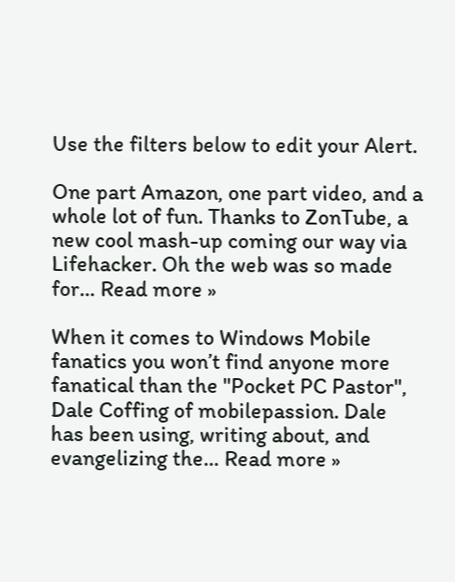Use the filters below to edit your Alert.

One part Amazon, one part video, and a whole lot of fun. Thanks to ZonTube, a new cool mash-up coming our way via Lifehacker. Oh the web was so made for… Read more »

When it comes to Windows Mobile fanatics you won’t find anyone more fanatical than the "Pocket PC Pastor", Dale Coffing of mobilepassion. Dale has been using, writing about, and evangelizing the… Read more »